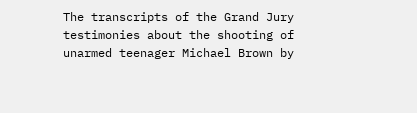The transcripts of the Grand Jury testimonies about the shooting of unarmed teenager Michael Brown by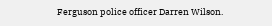Ferguson police officer Darren Wilson.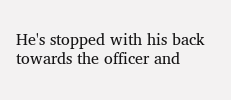He's stopped with his back towards the officer and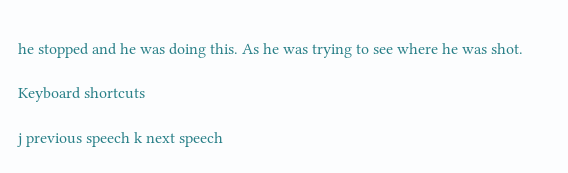he stopped and he was doing this. As he was trying to see where he was shot.

Keyboard shortcuts

j previous speech k next speech